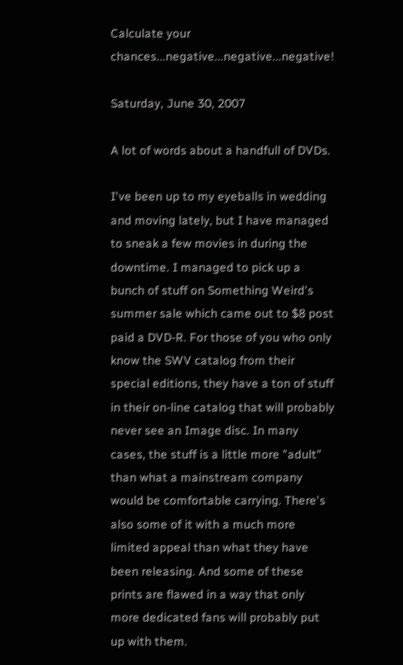Calculate your chances...negative...negative...negative!

Saturday, June 30, 2007

A lot of words about a handfull of DVDs.

I've been up to my eyeballs in wedding and moving lately, but I have managed to sneak a few movies in during the downtime. I managed to pick up a bunch of stuff on Something Weird's summer sale which came out to $8 post paid a DVD-R. For those of you who only know the SWV catalog from their special editions, they have a ton of stuff in their on-line catalog that will probably never see an Image disc. In many cases, the stuff is a little more "adult" than what a mainstream company would be comfortable carrying. There's also some of it with a much more limited appeal than what they have been releasing. And some of these prints are flawed in a way that only more dedicated fans will probably put up with them.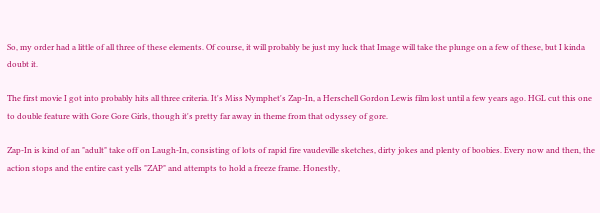So, my order had a little of all three of these elements. Of course, it will probably be just my luck that Image will take the plunge on a few of these, but I kinda doubt it.

The first movie I got into probably hits all three criteria. It's Miss Nymphet's Zap-In, a Herschell Gordon Lewis film lost until a few years ago. HGL cut this one to double feature with Gore Gore Girls, though it's pretty far away in theme from that odyssey of gore.

Zap-In is kind of an "adult" take off on Laugh-In, consisting of lots of rapid fire vaudeville sketches, dirty jokes and plenty of boobies. Every now and then, the action stops and the entire cast yells "ZAP" and attempts to hold a freeze frame. Honestly,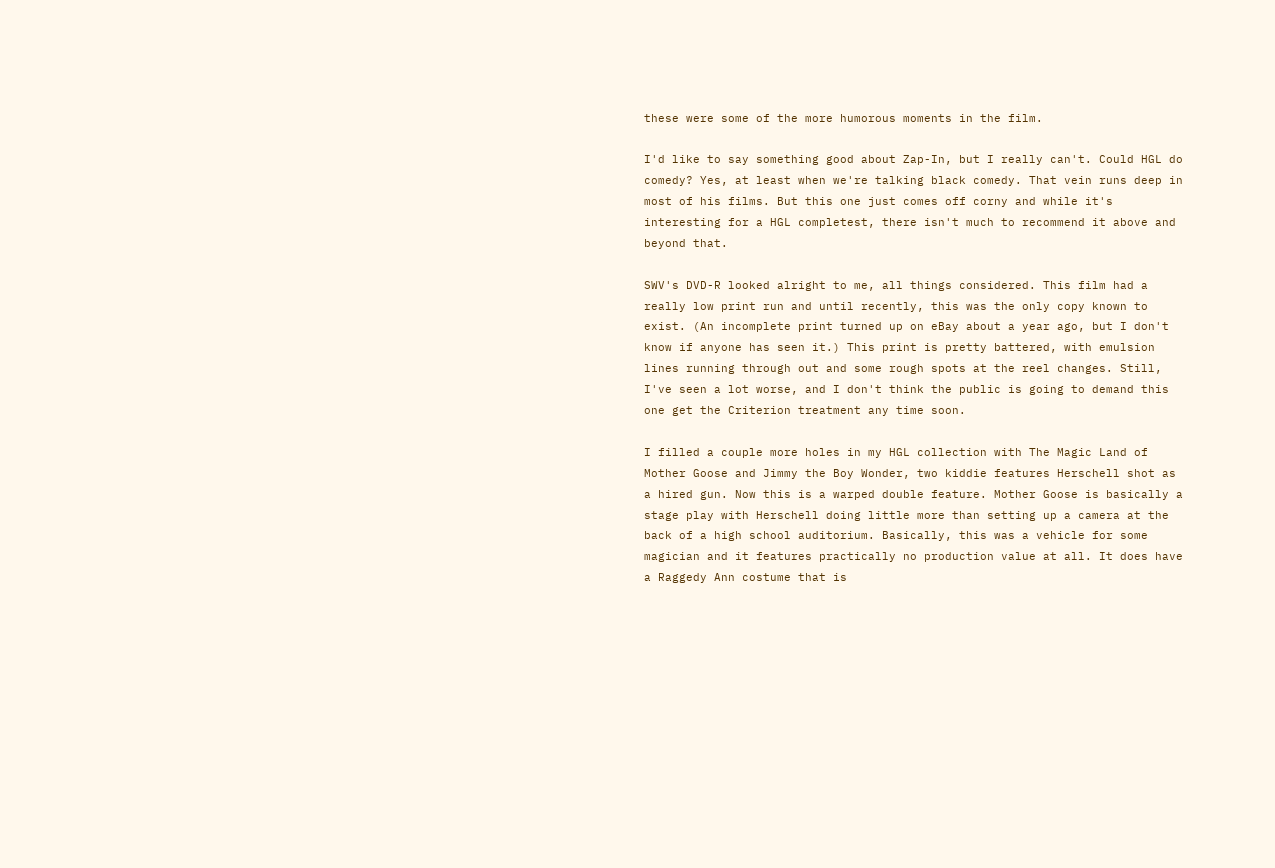these were some of the more humorous moments in the film.

I'd like to say something good about Zap-In, but I really can't. Could HGL do comedy? Yes, at least when we're talking black comedy. That vein runs deep in most of his films. But this one just comes off corny and while it's interesting for a HGL completest, there isn't much to recommend it above and beyond that.

SWV's DVD-R looked alright to me, all things considered. This film had a really low print run and until recently, this was the only copy known to exist. (An incomplete print turned up on eBay about a year ago, but I don't know if anyone has seen it.) This print is pretty battered, with emulsion lines running through out and some rough spots at the reel changes. Still, I've seen a lot worse, and I don't think the public is going to demand this one get the Criterion treatment any time soon.

I filled a couple more holes in my HGL collection with The Magic Land of Mother Goose and Jimmy the Boy Wonder, two kiddie features Herschell shot as a hired gun. Now this is a warped double feature. Mother Goose is basically a stage play with Herschell doing little more than setting up a camera at the back of a high school auditorium. Basically, this was a vehicle for some magician and it features practically no production value at all. It does have a Raggedy Ann costume that is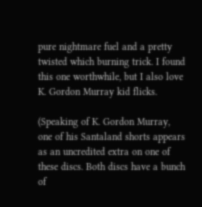pure nightmare fuel and a pretty twisted which burning trick. I found this one worthwhile, but I also love K. Gordon Murray kid flicks.

(Speaking of K. Gordon Murray, one of his Santaland shorts appears as an uncredited extra on one of these discs. Both discs have a bunch of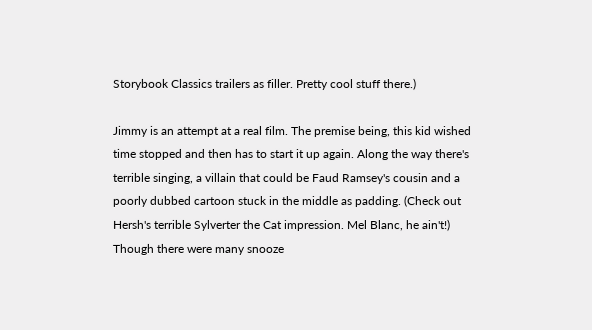Storybook Classics trailers as filler. Pretty cool stuff there.)

Jimmy is an attempt at a real film. The premise being, this kid wished time stopped and then has to start it up again. Along the way there's terrible singing, a villain that could be Faud Ramsey's cousin and a poorly dubbed cartoon stuck in the middle as padding. (Check out Hersh's terrible Sylverter the Cat impression. Mel Blanc, he ain't!) Though there were many snooze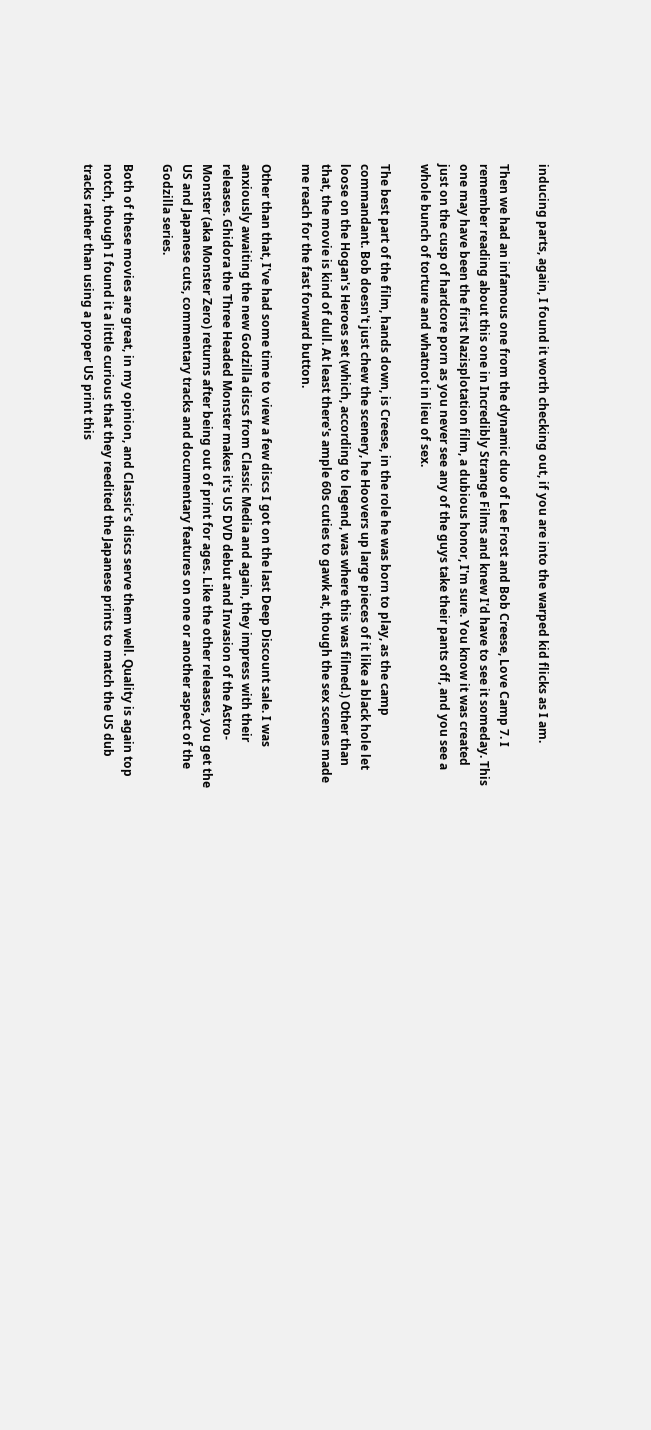inducing parts, again, I found it worth checking out, if you are into the warped kid flicks as I am.

Then we had an infamous one from the dynamic duo of Lee Frost and Bob Creese, Love Camp 7. I remember reading about this one in Incredibly Strange Films and knew I'd have to see it someday. This one may have been the first Nazisplotation film, a dubious honor, I'm sure. You know it was created just on the cusp of hardcore porn as you never see any of the guys take their pants off, and you see a whole bunch of torture and whatnot in lieu of sex.

The best part of the film, hands down, is Creese, in the role he was born to play, as the camp commandant. Bob doesn't just chew the scenery, he Hoovers up large pieces of it like a black hole let loose on the Hogan's Heroes set (which, according to legend, was where this was filmed.) Other than that, the movie is kind of dull. At least there's ample 60s cuties to gawk at, though the sex scenes made me reach for the fast forward button.

Other than that, I've had some time to view a few discs I got on the last Deep Discount sale. I was anxiously awaiting the new Godzilla discs from Classic Media and again, they impress with their releases. Ghidora the Three Headed Monster makes it's US DVD debut and Invasion of the Astro-Monster (aka Monster Zero) returns after being out of print for ages. Like the other releases, you get the US and Japanese cuts, commentary tracks and documentary features on one or another aspect of the Godzilla series.

Both of these movies are great, in my opinion, and Classic's discs serve them well. Quality is again top notch, though I found it a little curious that they reedited the Japanese prints to match the US dub tracks rather than using a proper US print this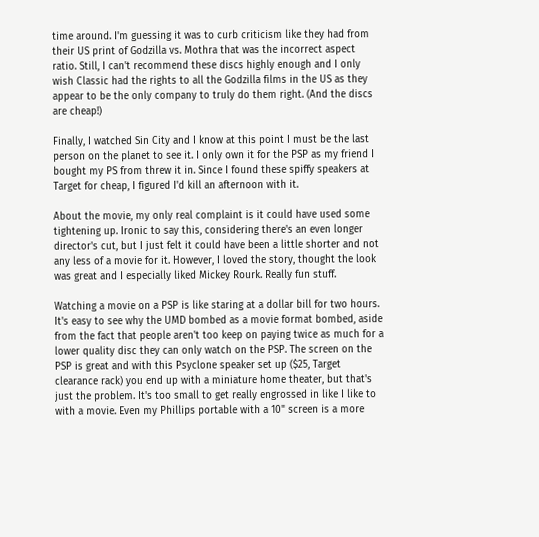time around. I'm guessing it was to curb criticism like they had from their US print of Godzilla vs. Mothra that was the incorrect aspect ratio. Still, I can't recommend these discs highly enough and I only wish Classic had the rights to all the Godzilla films in the US as they appear to be the only company to truly do them right. (And the discs are cheap!)

Finally, I watched Sin City and I know at this point I must be the last person on the planet to see it. I only own it for the PSP as my friend I bought my PS from threw it in. Since I found these spiffy speakers at Target for cheap, I figured I'd kill an afternoon with it.

About the movie, my only real complaint is it could have used some tightening up. Ironic to say this, considering there's an even longer director's cut, but I just felt it could have been a little shorter and not any less of a movie for it. However, I loved the story, thought the look was great and I especially liked Mickey Rourk. Really fun stuff.

Watching a movie on a PSP is like staring at a dollar bill for two hours. It's easy to see why the UMD bombed as a movie format bombed, aside from the fact that people aren't too keep on paying twice as much for a lower quality disc they can only watch on the PSP. The screen on the PSP is great and with this Psyclone speaker set up ($25, Target clearance rack) you end up with a miniature home theater, but that's just the problem. It's too small to get really engrossed in like I like to with a movie. Even my Phillips portable with a 10" screen is a more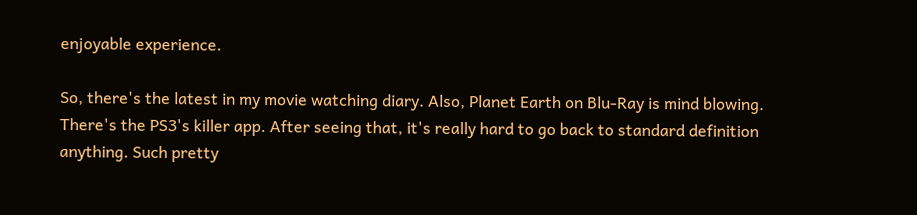enjoyable experience.

So, there's the latest in my movie watching diary. Also, Planet Earth on Blu-Ray is mind blowing. There's the PS3's killer app. After seeing that, it's really hard to go back to standard definition anything. Such pretty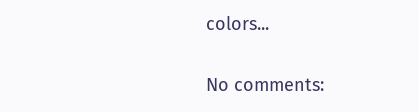colors...

No comments: